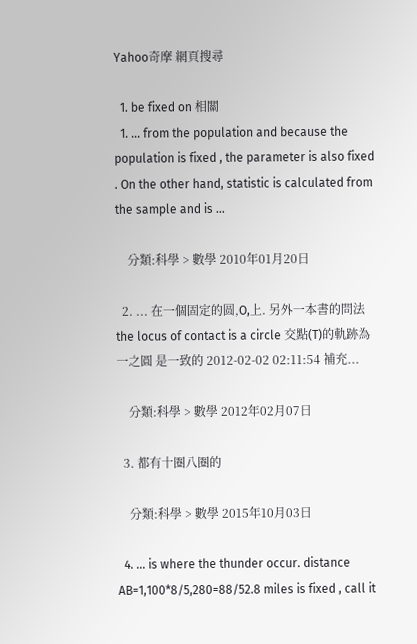Yahoo奇摩 網頁搜尋

  1. be fixed on 相關
  1. ... from the population and because the population is fixed , the parameter is also fixed . On the other hand, statistic is calculated from the sample and is ...

    分類:科學 > 數學 2010年01月20日

  2. ... 在一個固定的圆,O,上. 另外一本書的問法 the locus of contact is a circle 交點(T)的軌跡為一之圓 是一致的 2012-02-02 02:11:54 補充...

    分類:科學 > 數學 2012年02月07日

  3. 都有十圈八圈的

    分類:科學 > 數學 2015年10月03日

  4. ... is where the thunder occur. distance AB=1,100*8/5,280=88/52.8 miles is fixed , call it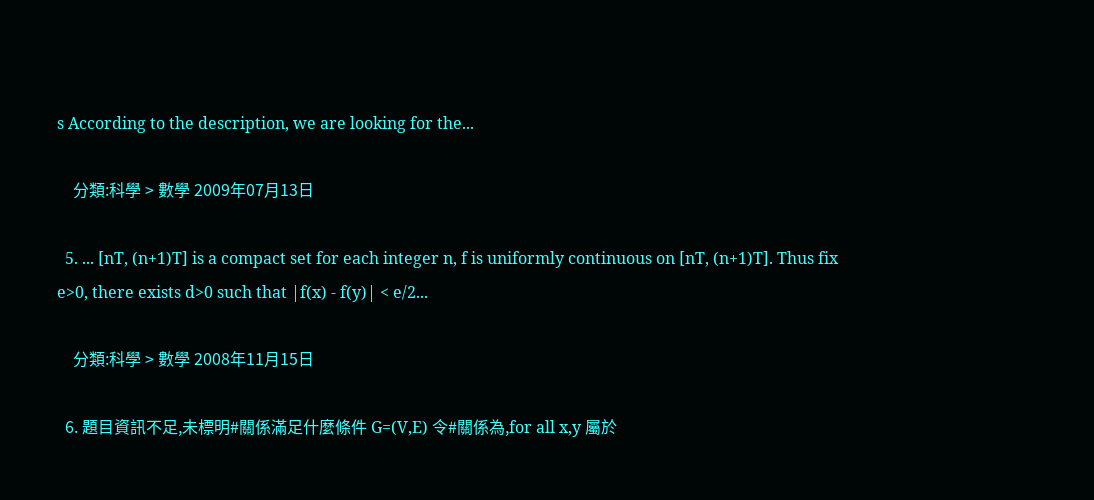s According to the description, we are looking for the...

    分類:科學 > 數學 2009年07月13日

  5. ... [nT, (n+1)T] is a compact set for each integer n, f is uniformly continuous on [nT, (n+1)T]. Thus fix e>0, there exists d>0 such that |f(x) - f(y)| < e/2...

    分類:科學 > 數學 2008年11月15日

  6. 題目資訊不足,未標明#關係滿足什麼條件 G=(V,E) 令#關係為,for all x,y 屬於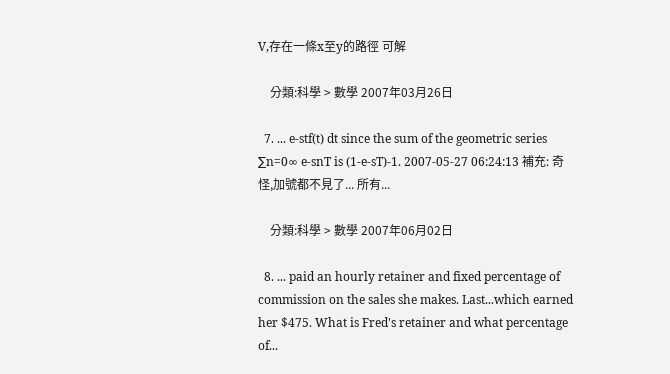V,存在一條x至y的路徑 可解

    分類:科學 > 數學 2007年03月26日

  7. ... e-stf(t) dt since the sum of the geometric series ∑n=0∞ e-snT is (1-e-sT)-1. 2007-05-27 06:24:13 補充: 奇怪,加號都不見了... 所有...

    分類:科學 > 數學 2007年06月02日

  8. ... paid an hourly retainer and fixed percentage of commission on the sales she makes. Last...which earned her $475. What is Fred's retainer and what percentage of...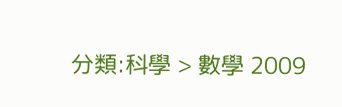分類:科學 > 數學 2009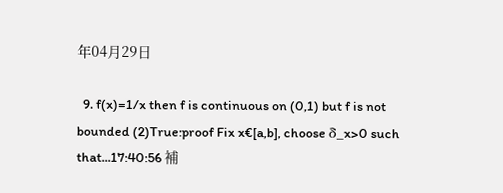年04月29日

  9. f(x)=1/x then f is continuous on (0,1) but f is not bounded (2)True:proof Fix x€[a,b], choose δ_x>0 such that...17:40:56 補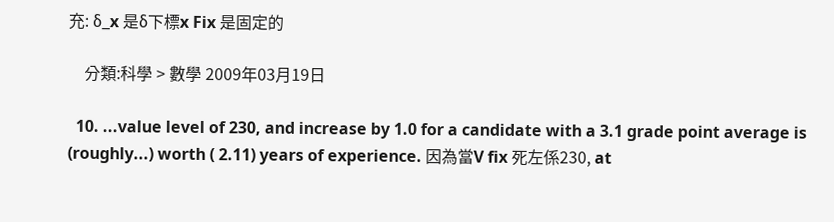充: δ_x 是δ下標x Fix 是固定的

    分類:科學 > 數學 2009年03月19日

  10. ...value level of 230, and increase by 1.0 for a candidate with a 3.1 grade point average is (roughly...) worth ( 2.11) years of experience. 因為當V fix 死左係230, at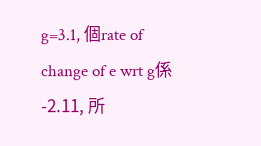g=3.1, 個rate of change of e wrt g係-2.11, 所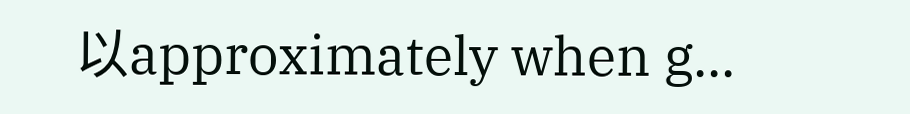以approximately when g...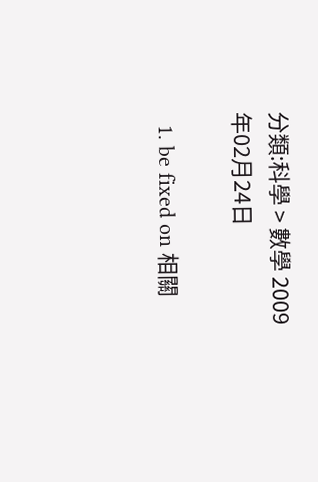分類:科學 > 數學 2009年02月24日

  1. be fixed on 相關